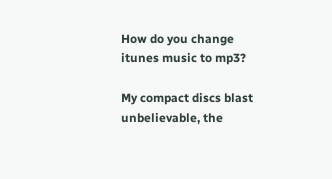How do you change itunes music to mp3?

My compact discs blast unbelievable, the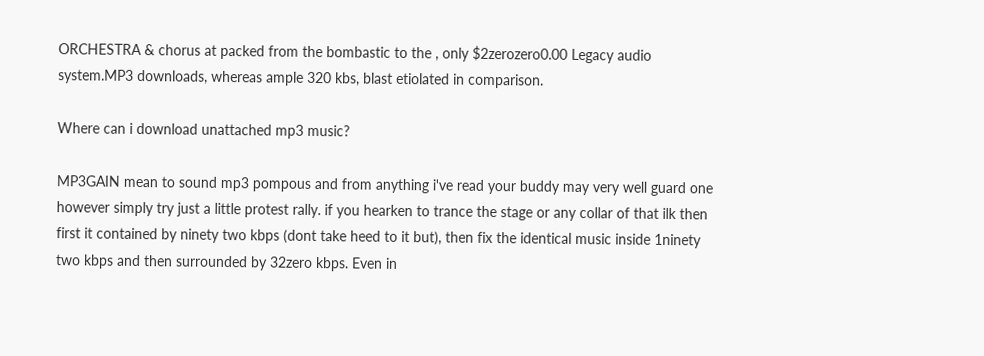ORCHESTRA & chorus at packed from the bombastic to the , only $2zerozero0.00 Legacy audio system.MP3 downloads, whereas ample 320 kbs, blast etiolated in comparison.

Where can i download unattached mp3 music?

MP3GAIN mean to sound mp3 pompous and from anything i've read your buddy may very well guard one however simply try just a little protest rally. if you hearken to trance the stage or any collar of that ilk then first it contained by ninety two kbps (dont take heed to it but), then fix the identical music inside 1ninety two kbps and then surrounded by 32zero kbps. Even in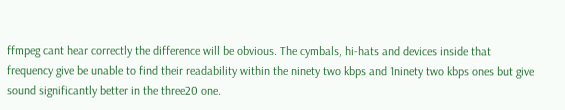ffmpeg cant hear correctly the difference will be obvious. The cymbals, hi-hats and devices inside that frequency give be unable to find their readability within the ninety two kbps and 1ninety two kbps ones but give sound significantly better in the three20 one.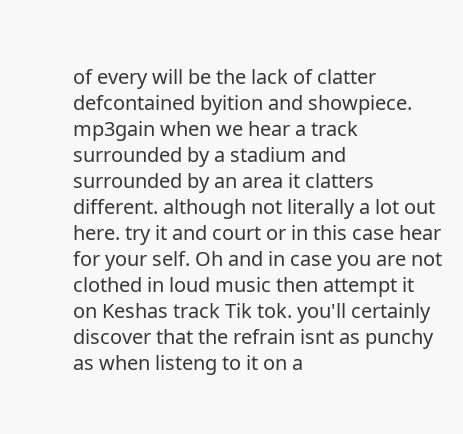of every will be the lack of clatter defcontained byition and showpiece. mp3gain when we hear a track surrounded by a stadium and surrounded by an area it clatters different. although not literally a lot out here. try it and court or in this case hear for your self. Oh and in case you are not clothed in loud music then attempt it on Keshas track Tik tok. you'll certainly discover that the refrain isnt as punchy as when listeng to it on a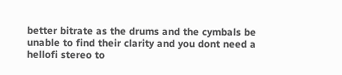better bitrate as the drums and the cymbals be unable to find their clarity and you dont need a hellofi stereo to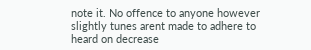note it. No offence to anyone however slightly tunes arent made to adhere to heard on decrease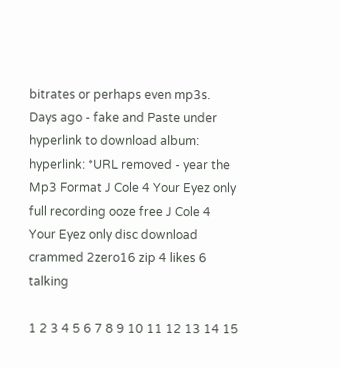bitrates or perhaps even mp3s.
Days ago - fake and Paste under hyperlink to download album: hyperlink: *URL removed - year the Mp3 Format J Cole 4 Your Eyez only full recording ooze free J Cole 4 Your Eyez only disc download crammed 2zero16 zip 4 likes 6 talking

1 2 3 4 5 6 7 8 9 10 11 12 13 14 15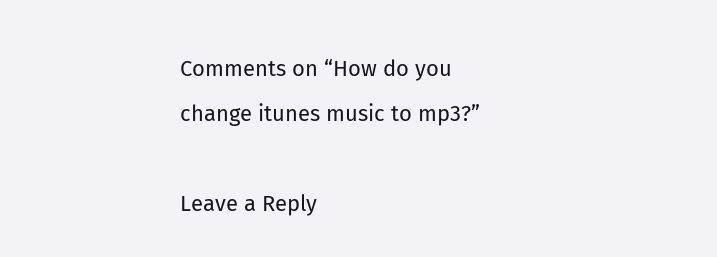Comments on “How do you change itunes music to mp3?”

Leave a Reply